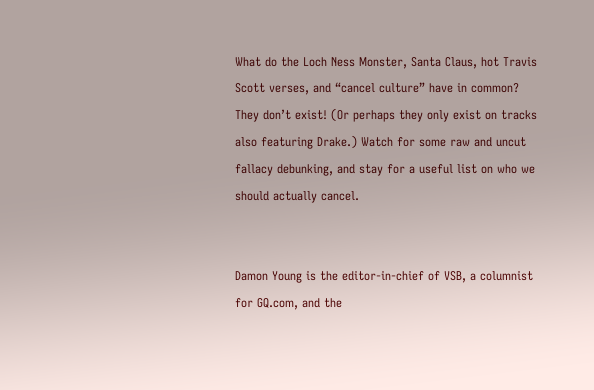What do the Loch Ness Monster, Santa Claus, hot Travis Scott verses, and “cancel culture” have in common? They don’t exist! (Or perhaps they only exist on tracks also featuring Drake.) Watch for some raw and uncut fallacy debunking, and stay for a useful list on who we should actually cancel.


Damon Young is the editor-in-chief of VSB, a columnist for GQ.com, and the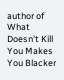author of What Doesn't Kill You Makes You Blacker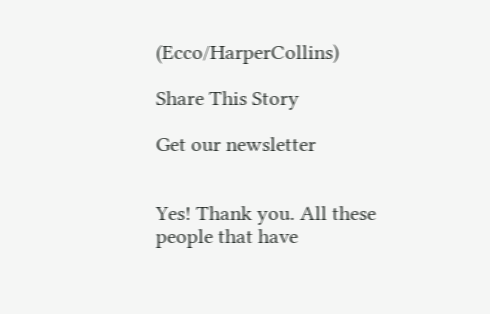(Ecco/HarperCollins)

Share This Story

Get our newsletter


Yes! Thank you. All these people that have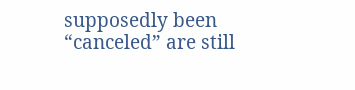supposedly been “canceled” are still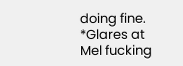doing fine. *Glares at Mel fucking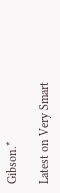Gibson.*

Latest on Very Smart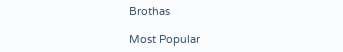Brothas

Most Popular